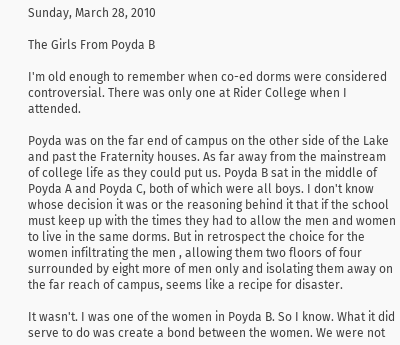Sunday, March 28, 2010

The Girls From Poyda B

I'm old enough to remember when co-ed dorms were considered controversial. There was only one at Rider College when I attended.

Poyda was on the far end of campus on the other side of the Lake and past the Fraternity houses. As far away from the mainstream of college life as they could put us. Poyda B sat in the middle of Poyda A and Poyda C, both of which were all boys. I don't know whose decision it was or the reasoning behind it that if the school must keep up with the times they had to allow the men and women to live in the same dorms. But in retrospect the choice for the women infiltrating the men , allowing them two floors of four surrounded by eight more of men only and isolating them away on the far reach of campus, seems like a recipe for disaster.

It wasn't. I was one of the women in Poyda B. So I know. What it did serve to do was create a bond between the women. We were not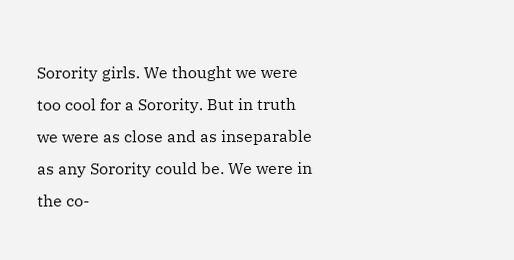Sorority girls. We thought we were too cool for a Sorority. But in truth we were as close and as inseparable as any Sorority could be. We were in the co-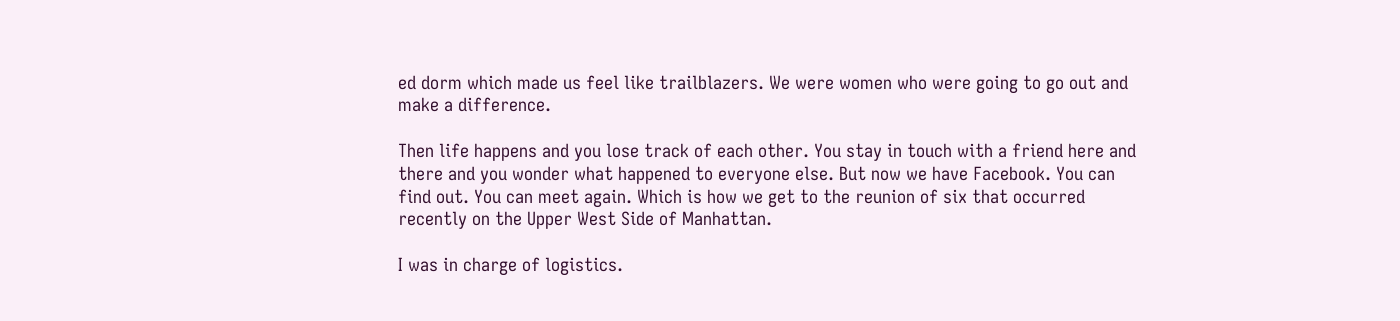ed dorm which made us feel like trailblazers. We were women who were going to go out and make a difference.

Then life happens and you lose track of each other. You stay in touch with a friend here and there and you wonder what happened to everyone else. But now we have Facebook. You can find out. You can meet again. Which is how we get to the reunion of six that occurred recently on the Upper West Side of Manhattan.

I was in charge of logistics.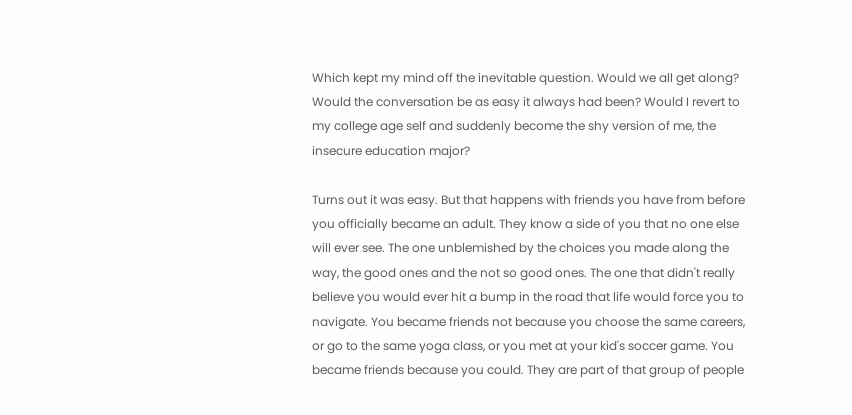Which kept my mind off the inevitable question. Would we all get along? Would the conversation be as easy it always had been? Would I revert to my college age self and suddenly become the shy version of me, the insecure education major?

Turns out it was easy. But that happens with friends you have from before you officially became an adult. They know a side of you that no one else will ever see. The one unblemished by the choices you made along the way, the good ones and the not so good ones. The one that didn't really believe you would ever hit a bump in the road that life would force you to navigate. You became friends not because you choose the same careers, or go to the same yoga class, or you met at your kid's soccer game. You became friends because you could. They are part of that group of people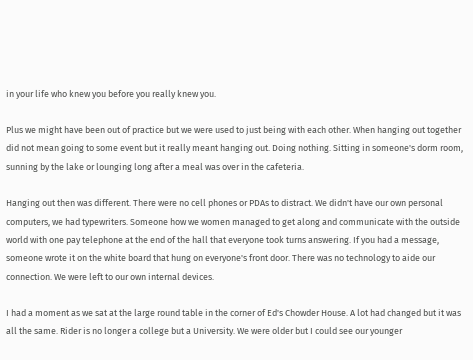in your life who knew you before you really knew you.

Plus we might have been out of practice but we were used to just being with each other. When hanging out together did not mean going to some event but it really meant hanging out. Doing nothing. Sitting in someone's dorm room, sunning by the lake or lounging long after a meal was over in the cafeteria.

Hanging out then was different. There were no cell phones or PDAs to distract. We didn't have our own personal computers, we had typewriters. Someone how we women managed to get along and communicate with the outside world with one pay telephone at the end of the hall that everyone took turns answering. If you had a message, someone wrote it on the white board that hung on everyone's front door. There was no technology to aide our connection. We were left to our own internal devices.

I had a moment as we sat at the large round table in the corner of Ed's Chowder House. A lot had changed but it was all the same. Rider is no longer a college but a University. We were older but I could see our younger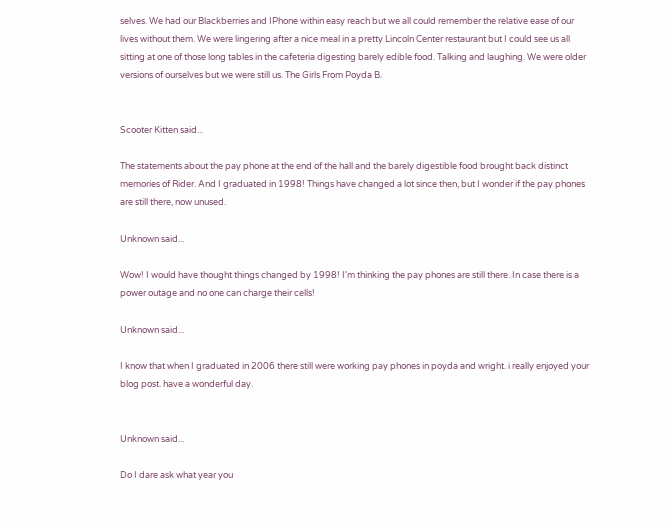selves. We had our Blackberries and IPhone within easy reach but we all could remember the relative ease of our lives without them. We were lingering after a nice meal in a pretty Lincoln Center restaurant but I could see us all sitting at one of those long tables in the cafeteria digesting barely edible food. Talking and laughing. We were older versions of ourselves but we were still us. The Girls From Poyda B.


Scooter Kitten said...

The statements about the pay phone at the end of the hall and the barely digestible food brought back distinct memories of Rider. And I graduated in 1998! Things have changed a lot since then, but I wonder if the pay phones are still there, now unused.

Unknown said...

Wow! I would have thought things changed by 1998! I'm thinking the pay phones are still there. In case there is a power outage and no one can charge their cells!

Unknown said...

I know that when I graduated in 2006 there still were working pay phones in poyda and wright. i really enjoyed your blog post. have a wonderful day.


Unknown said...

Do I dare ask what year you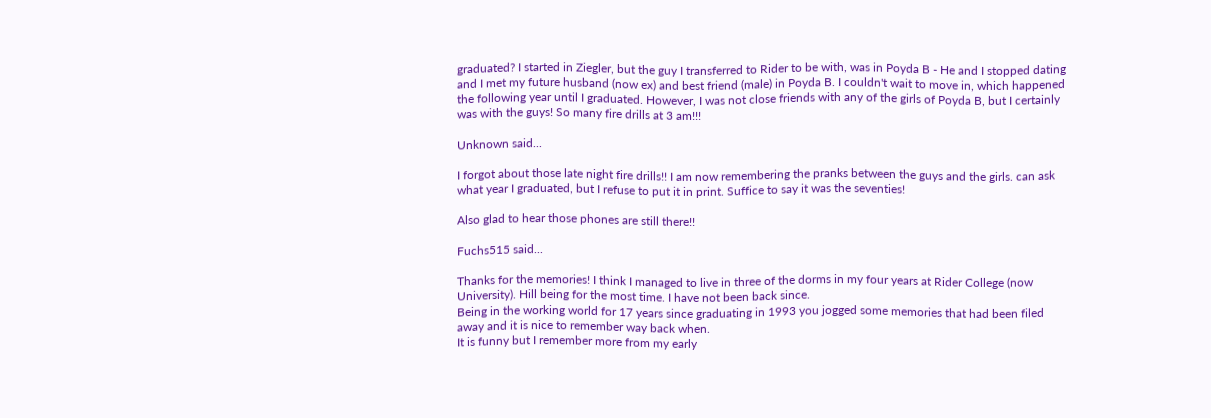graduated? I started in Ziegler, but the guy I transferred to Rider to be with, was in Poyda B - He and I stopped dating and I met my future husband (now ex) and best friend (male) in Poyda B. I couldn't wait to move in, which happened the following year until I graduated. However, I was not close friends with any of the girls of Poyda B, but I certainly was with the guys! So many fire drills at 3 am!!!

Unknown said...

I forgot about those late night fire drills!! I am now remembering the pranks between the guys and the girls. can ask what year I graduated, but I refuse to put it in print. Suffice to say it was the seventies!

Also glad to hear those phones are still there!!

Fuchs515 said...

Thanks for the memories! I think I managed to live in three of the dorms in my four years at Rider College (now University). Hill being for the most time. I have not been back since.
Being in the working world for 17 years since graduating in 1993 you jogged some memories that had been filed away and it is nice to remember way back when.
It is funny but I remember more from my early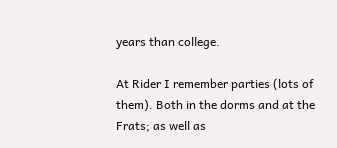years than college.

At Rider I remember parties (lots of them). Both in the dorms and at the Frats; as well as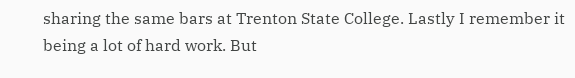sharing the same bars at Trenton State College. Lastly I remember it being a lot of hard work. But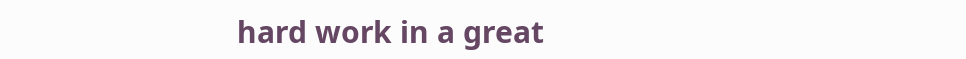hard work in a great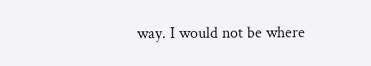way. I would not be where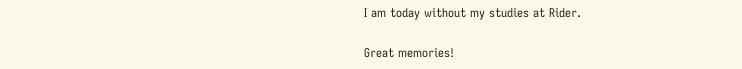I am today without my studies at Rider.

Great memories!